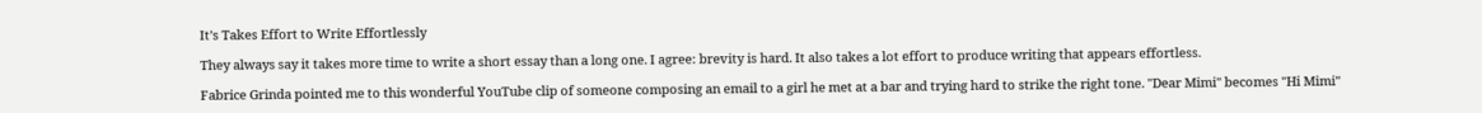It’s Takes Effort to Write Effortlessly

They always say it takes more time to write a short essay than a long one. I agree: brevity is hard. It also takes a lot effort to produce writing that appears effortless.

Fabrice Grinda pointed me to this wonderful YouTube clip of someone composing an email to a girl he met at a bar and trying hard to strike the right tone. "Dear Mimi" becomes "Hi Mimi"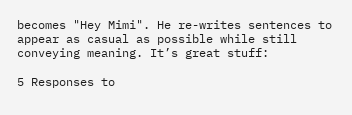becomes "Hey Mimi". He re-writes sentences to appear as casual as possible while still conveying meaning. It’s great stuff:

5 Responses to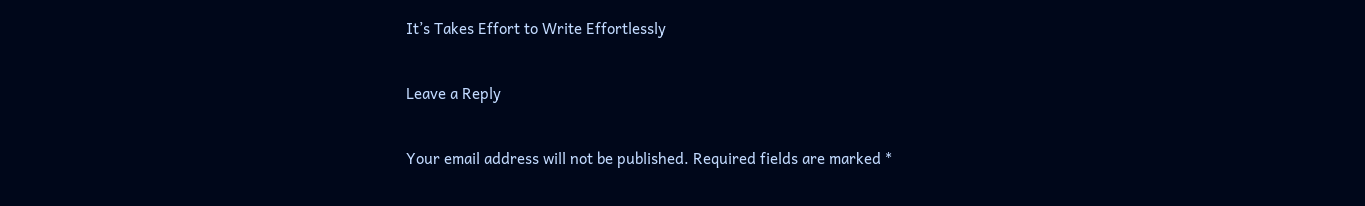It’s Takes Effort to Write Effortlessly

Leave a Reply

Your email address will not be published. Required fields are marked *